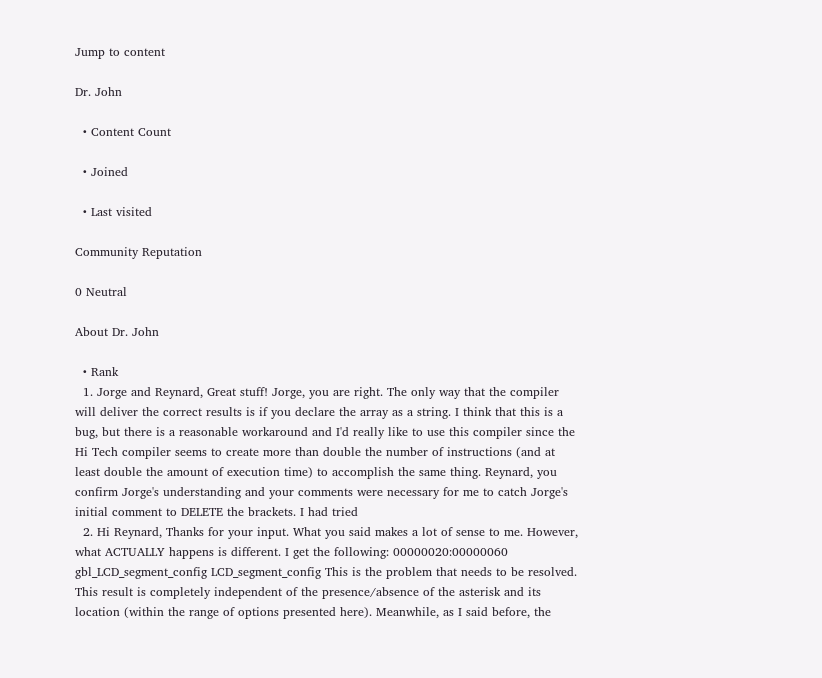Jump to content

Dr. John

  • Content Count

  • Joined

  • Last visited

Community Reputation

0 Neutral

About Dr. John

  • Rank
  1. Jorge and Reynard, Great stuff! Jorge, you are right. The only way that the compiler will deliver the correct results is if you declare the array as a string. I think that this is a bug, but there is a reasonable workaround and I'd really like to use this compiler since the Hi Tech compiler seems to create more than double the number of instructions (and at least double the amount of execution time) to accomplish the same thing. Reynard, you confirm Jorge's understanding and your comments were necessary for me to catch Jorge's initial comment to DELETE the brackets. I had tried
  2. Hi Reynard, Thanks for your input. What you said makes a lot of sense to me. However, what ACTUALLY happens is different. I get the following: 00000020:00000060 gbl_LCD_segment_config LCD_segment_config This is the problem that needs to be resolved. This result is completely independent of the presence/absence of the asterisk and its location (within the range of options presented here). Meanwhile, as I said before, the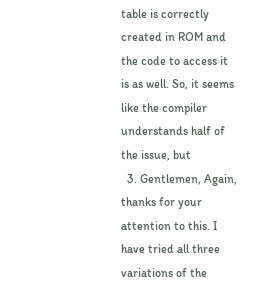table is correctly created in ROM and the code to access it is as well. So, it seems like the compiler understands half of the issue, but
  3. Gentlemen, Again, thanks for your attention to this. I have tried all three variations of the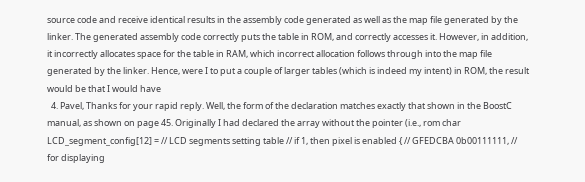source code and receive identical results in the assembly code generated as well as the map file generated by the linker. The generated assembly code correctly puts the table in ROM, and correctly accesses it. However, in addition, it incorrectly allocates space for the table in RAM, which incorrect allocation follows through into the map file generated by the linker. Hence, were I to put a couple of larger tables (which is indeed my intent) in ROM, the result would be that I would have
  4. Pavel, Thanks for your rapid reply. Well, the form of the declaration matches exactly that shown in the BoostC manual, as shown on page 45. Originally I had declared the array without the pointer (i.e., rom char LCD_segment_config[12] = // LCD segments setting table // if 1, then pixel is enabled { // GFEDCBA 0b00111111, // for displaying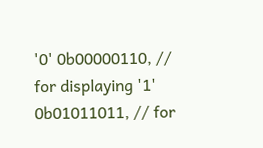'0' 0b00000110, // for displaying '1' 0b01011011, // for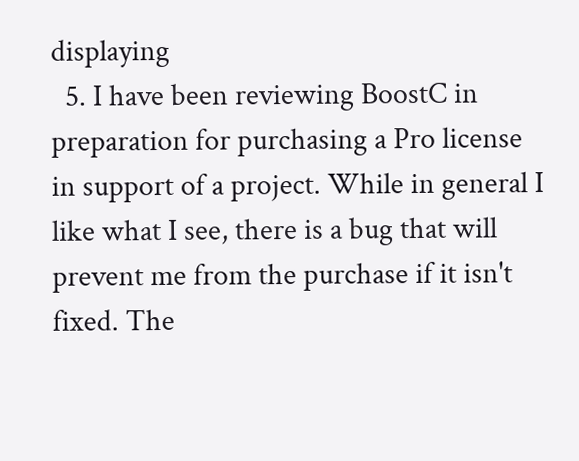displaying
  5. I have been reviewing BoostC in preparation for purchasing a Pro license in support of a project. While in general I like what I see, there is a bug that will prevent me from the purchase if it isn't fixed. The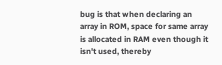bug is that when declaring an array in ROM, space for same array is allocated in RAM even though it isn't used, thereby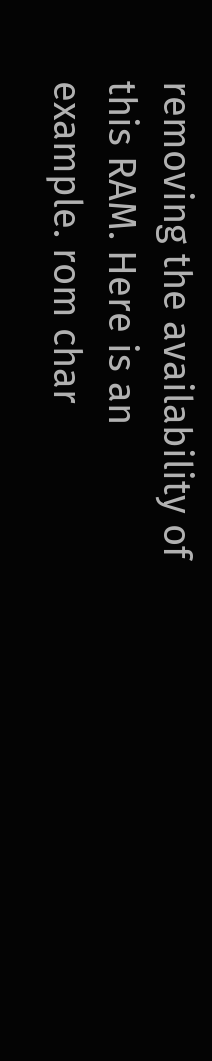removing the availability of this RAM. Here is an example. rom char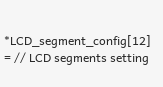*LCD_segment_config[12] = // LCD segments setting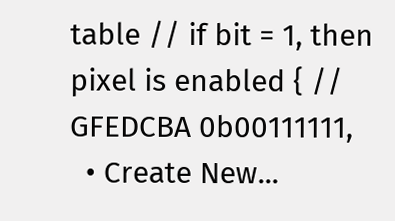table // if bit = 1, then pixel is enabled { // GFEDCBA 0b00111111,
  • Create New...